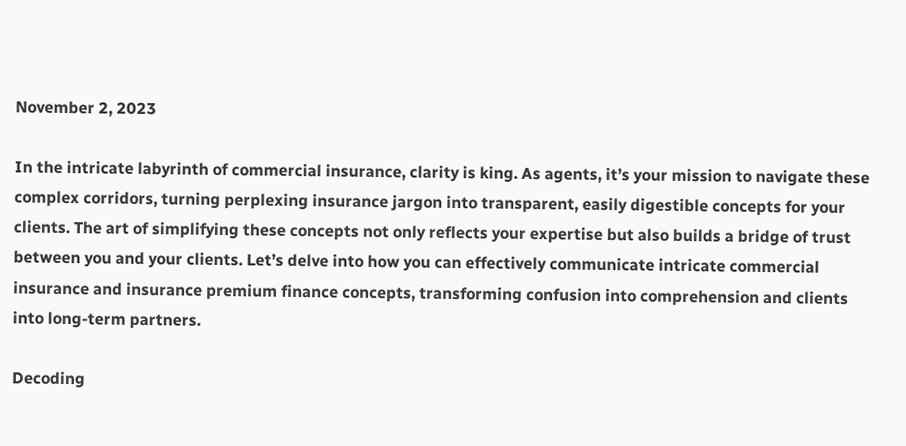November 2, 2023

In the intricate labyrinth of commercial insurance, clarity is king. As agents, it’s your mission to navigate these complex corridors, turning perplexing insurance jargon into transparent, easily digestible concepts for your clients. The art of simplifying these concepts not only reflects your expertise but also builds a bridge of trust between you and your clients. Let’s delve into how you can effectively communicate intricate commercial insurance and insurance premium finance concepts, transforming confusion into comprehension and clients into long-term partners.

Decoding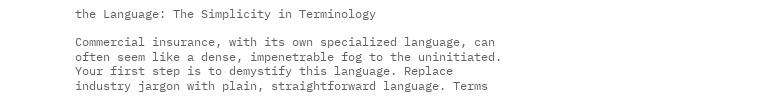the Language: The Simplicity in Terminology

Commercial insurance, with its own specialized language, can often seem like a dense, impenetrable fog to the uninitiated. Your first step is to demystify this language. Replace industry jargon with plain, straightforward language. Terms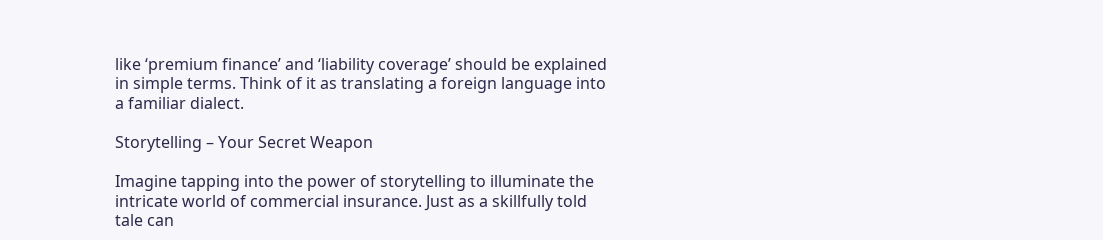like ‘premium finance’ and ‘liability coverage’ should be explained in simple terms. Think of it as translating a foreign language into a familiar dialect.

Storytelling – Your Secret Weapon

Imagine tapping into the power of storytelling to illuminate the intricate world of commercial insurance. Just as a skillfully told tale can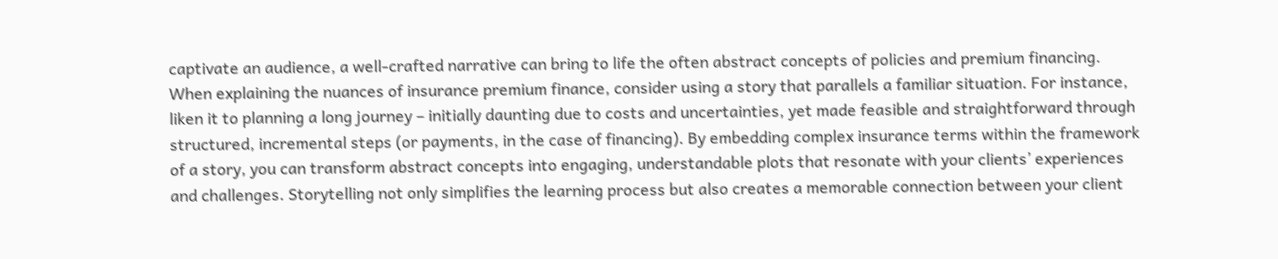captivate an audience, a well-crafted narrative can bring to life the often abstract concepts of policies and premium financing. When explaining the nuances of insurance premium finance, consider using a story that parallels a familiar situation. For instance, liken it to planning a long journey – initially daunting due to costs and uncertainties, yet made feasible and straightforward through structured, incremental steps (or payments, in the case of financing). By embedding complex insurance terms within the framework of a story, you can transform abstract concepts into engaging, understandable plots that resonate with your clients’ experiences and challenges. Storytelling not only simplifies the learning process but also creates a memorable connection between your client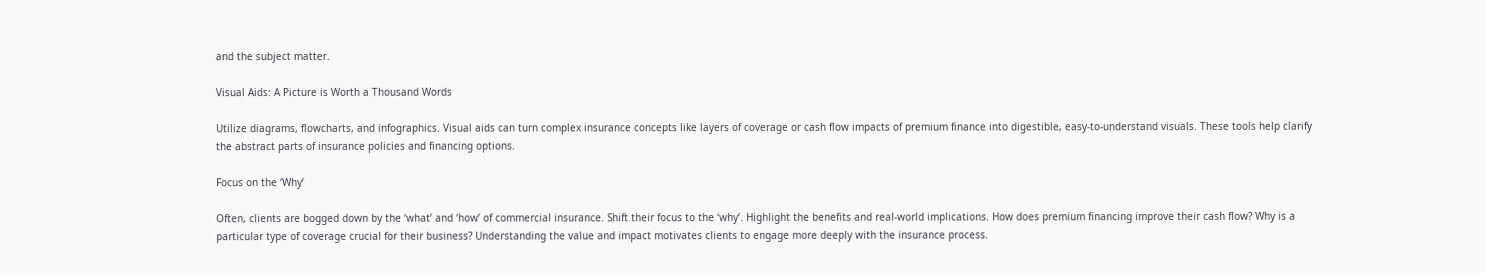and the subject matter.

Visual Aids: A Picture is Worth a Thousand Words

Utilize diagrams, flowcharts, and infographics. Visual aids can turn complex insurance concepts like layers of coverage or cash flow impacts of premium finance into digestible, easy-to-understand visuals. These tools help clarify the abstract parts of insurance policies and financing options.

Focus on the ‘Why’

Often, clients are bogged down by the ‘what’ and ‘how’ of commercial insurance. Shift their focus to the ‘why’. Highlight the benefits and real-world implications. How does premium financing improve their cash flow? Why is a particular type of coverage crucial for their business? Understanding the value and impact motivates clients to engage more deeply with the insurance process.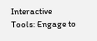Interactive Tools: Engage to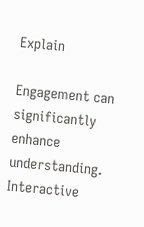Explain

Engagement can significantly enhance understanding. Interactive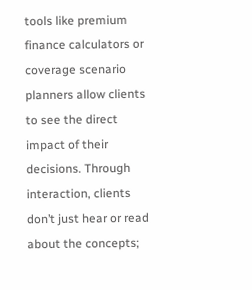tools like premium finance calculators or coverage scenario planners allow clients to see the direct impact of their decisions. Through interaction, clients don’t just hear or read about the concepts;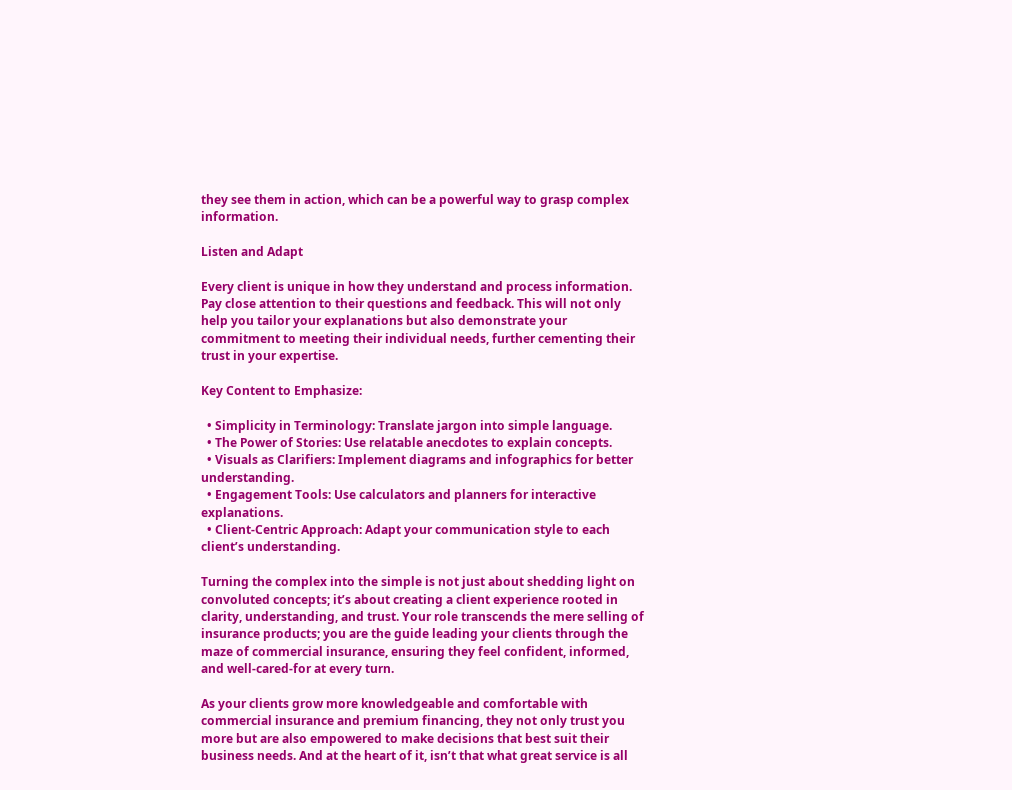they see them in action, which can be a powerful way to grasp complex information.

Listen and Adapt

Every client is unique in how they understand and process information. Pay close attention to their questions and feedback. This will not only help you tailor your explanations but also demonstrate your commitment to meeting their individual needs, further cementing their trust in your expertise.

Key Content to Emphasize:

  • Simplicity in Terminology: Translate jargon into simple language.
  • The Power of Stories: Use relatable anecdotes to explain concepts.
  • Visuals as Clarifiers: Implement diagrams and infographics for better understanding.
  • Engagement Tools: Use calculators and planners for interactive explanations.
  • Client-Centric Approach: Adapt your communication style to each client’s understanding.

Turning the complex into the simple is not just about shedding light on convoluted concepts; it’s about creating a client experience rooted in clarity, understanding, and trust. Your role transcends the mere selling of insurance products; you are the guide leading your clients through the maze of commercial insurance, ensuring they feel confident, informed, and well-cared-for at every turn.

As your clients grow more knowledgeable and comfortable with commercial insurance and premium financing, they not only trust you more but are also empowered to make decisions that best suit their business needs. And at the heart of it, isn’t that what great service is all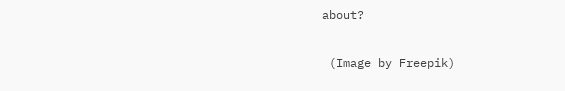about?

 (Image by Freepik)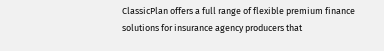ClassicPlan offers a full range of flexible premium finance solutions for insurance agency producers that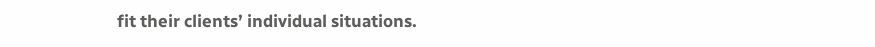fit their clients’ individual situations.